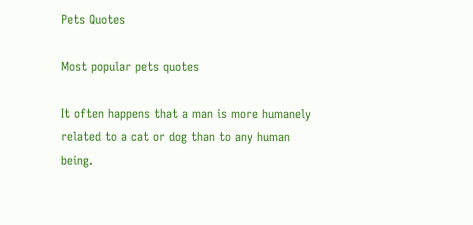Pets Quotes

Most popular pets quotes

It often happens that a man is more humanely related to a cat or dog than to any human being.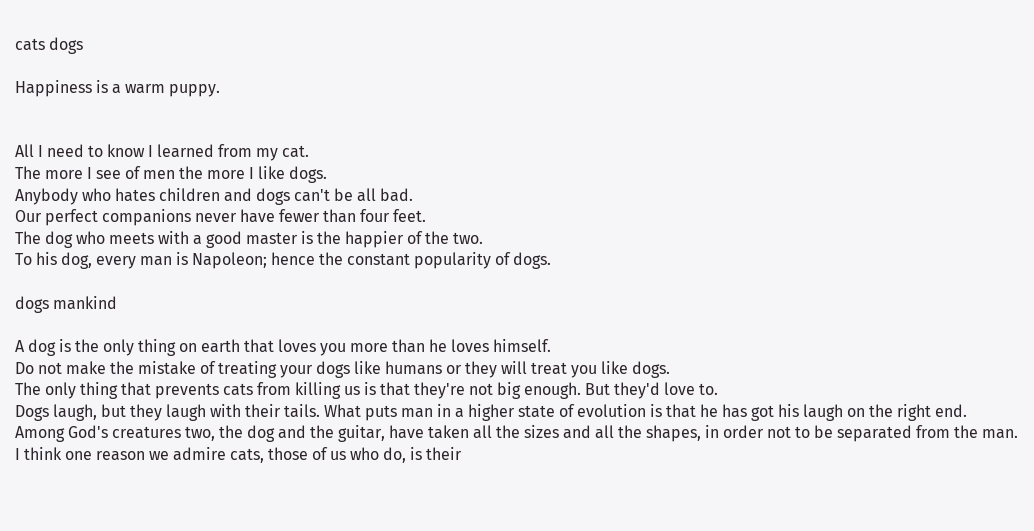cats dogs

Happiness is a warm puppy.


All I need to know I learned from my cat.
The more I see of men the more I like dogs.
Anybody who hates children and dogs can't be all bad.
Our perfect companions never have fewer than four feet.
The dog who meets with a good master is the happier of the two.
To his dog, every man is Napoleon; hence the constant popularity of dogs.

dogs mankind

A dog is the only thing on earth that loves you more than he loves himself.
Do not make the mistake of treating your dogs like humans or they will treat you like dogs.
The only thing that prevents cats from killing us is that they're not big enough. But they'd love to.
Dogs laugh, but they laugh with their tails. What puts man in a higher state of evolution is that he has got his laugh on the right end.
Among God's creatures two, the dog and the guitar, have taken all the sizes and all the shapes, in order not to be separated from the man.
I think one reason we admire cats, those of us who do, is their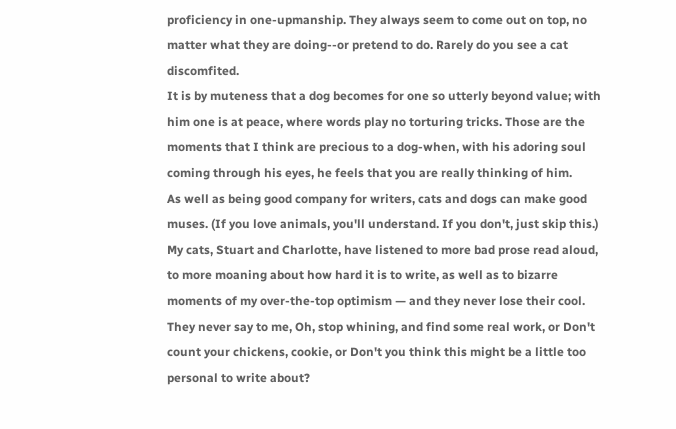proficiency in one-upmanship. They always seem to come out on top, no matter what they are doing--or pretend to do. Rarely do you see a cat discomfited.
It is by muteness that a dog becomes for one so utterly beyond value; with him one is at peace, where words play no torturing tricks. Those are the moments that I think are precious to a dog-when, with his adoring soul coming through his eyes, he feels that you are really thinking of him.
As well as being good company for writers, cats and dogs can make good muses. (If you love animals, you'll understand. If you don't, just skip this.) My cats, Stuart and Charlotte, have listened to more bad prose read aloud, to more moaning about how hard it is to write, as well as to bizarre moments of my over-the-top optimism — and they never lose their cool. They never say to me, Oh, stop whining, and find some real work, or Don't count your chickens, cookie, or Don't you think this might be a little too personal to write about?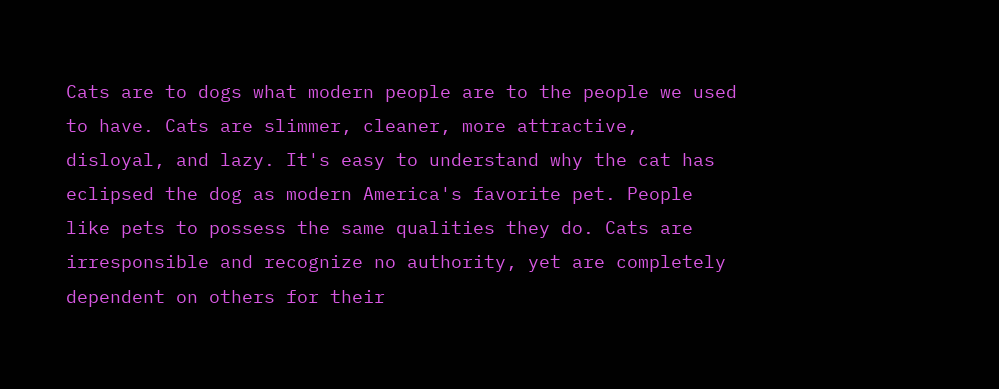Cats are to dogs what modern people are to the people we used to have. Cats are slimmer, cleaner, more attractive, disloyal, and lazy. It's easy to understand why the cat has eclipsed the dog as modern America's favorite pet. People like pets to possess the same qualities they do. Cats are irresponsible and recognize no authority, yet are completely dependent on others for their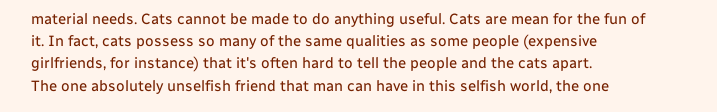material needs. Cats cannot be made to do anything useful. Cats are mean for the fun of it. In fact, cats possess so many of the same qualities as some people (expensive girlfriends, for instance) that it's often hard to tell the people and the cats apart.
The one absolutely unselfish friend that man can have in this selfish world, the one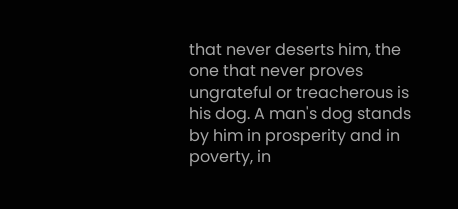that never deserts him, the one that never proves ungrateful or treacherous is his dog. A man's dog stands by him in prosperity and in poverty, in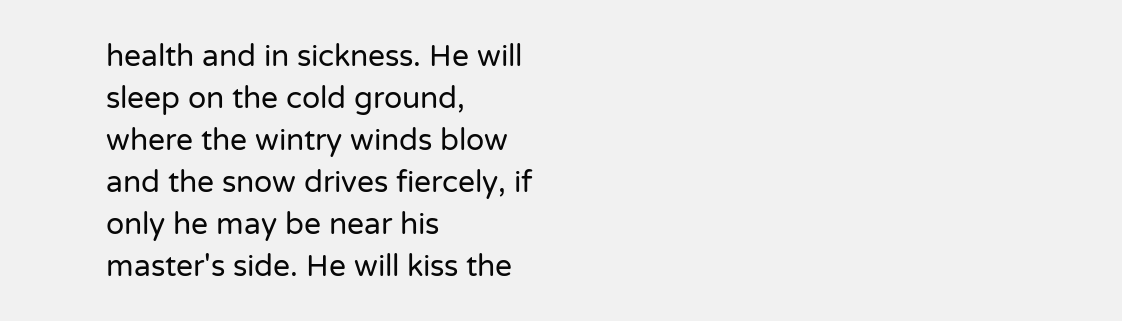health and in sickness. He will sleep on the cold ground, where the wintry winds blow and the snow drives fiercely, if only he may be near his master's side. He will kiss the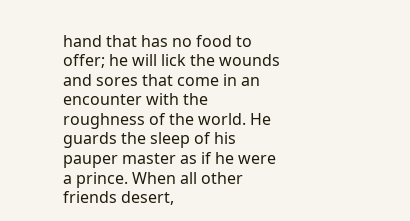hand that has no food to offer; he will lick the wounds and sores that come in an encounter with the roughness of the world. He guards the sleep of his pauper master as if he were a prince. When all other friends desert,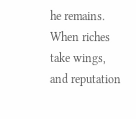he remains. When riches take wings, and reputation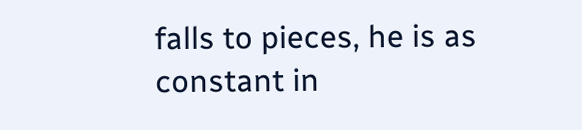falls to pieces, he is as constant in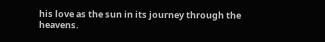his love as the sun in its journey through the heavens.